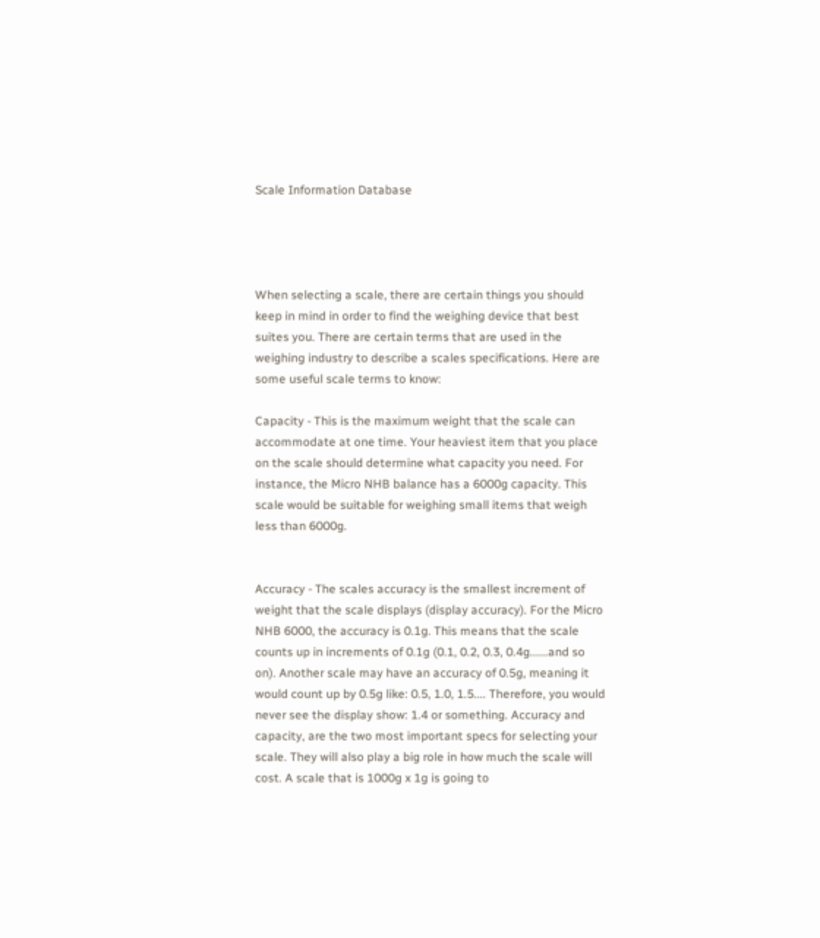Scale Information Database




When selecting a scale, there are certain things you should keep in mind in order to find the weighing device that best suites you. There are certain terms that are used in the weighing industry to describe a scales specifications. Here are some useful scale terms to know:

Capacity - This is the maximum weight that the scale can accommodate at one time. Your heaviest item that you place on the scale should determine what capacity you need. For instance, the Micro NHB balance has a 6000g capacity. This scale would be suitable for weighing small items that weigh less than 6000g.


Accuracy - The scales accuracy is the smallest increment of weight that the scale displays (display accuracy). For the Micro NHB 6000, the accuracy is 0.1g. This means that the scale counts up in increments of 0.1g (0.1, 0.2, 0.3, 0.4g......and so on). Another scale may have an accuracy of 0.5g, meaning it would count up by 0.5g like: 0.5, 1.0, 1.5.... Therefore, you would never see the display show: 1.4 or something. Accuracy and capacity, are the two most important specs for selecting your scale. They will also play a big role in how much the scale will cost. A scale that is 1000g x 1g is going to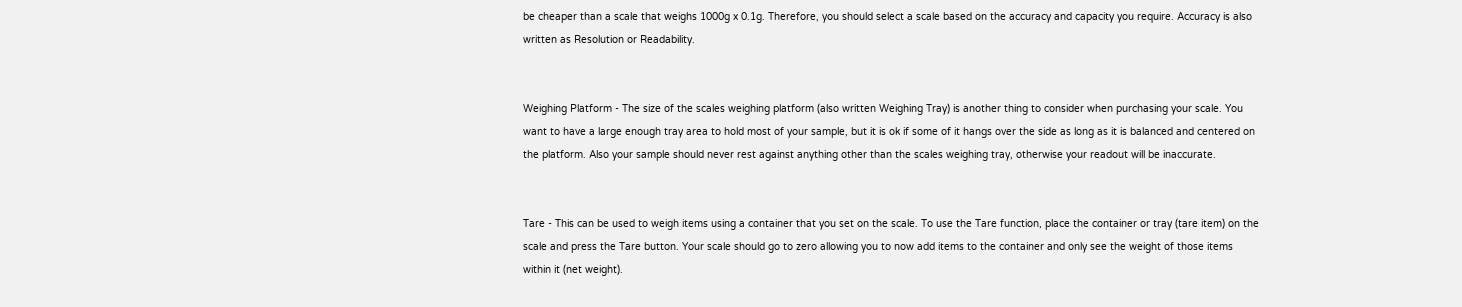be cheaper than a scale that weighs 1000g x 0.1g. Therefore, you should select a scale based on the accuracy and capacity you require. Accuracy is also written as Resolution or Readability.


Weighing Platform - The size of the scales weighing platform (also written Weighing Tray) is another thing to consider when purchasing your scale. You want to have a large enough tray area to hold most of your sample, but it is ok if some of it hangs over the side as long as it is balanced and centered on the platform. Also your sample should never rest against anything other than the scales weighing tray, otherwise your readout will be inaccurate.


Tare - This can be used to weigh items using a container that you set on the scale. To use the Tare function, place the container or tray (tare item) on the scale and press the Tare button. Your scale should go to zero allowing you to now add items to the container and only see the weight of those items within it (net weight).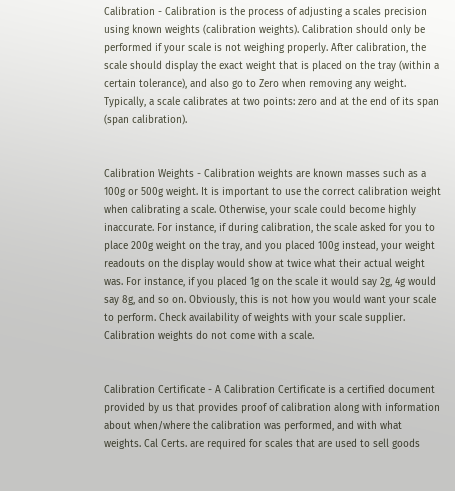Calibration - Calibration is the process of adjusting a scales precision using known weights (calibration weights). Calibration should only be performed if your scale is not weighing properly. After calibration, the scale should display the exact weight that is placed on the tray (within a certain tolerance), and also go to Zero when removing any weight. Typically, a scale calibrates at two points: zero and at the end of its span (span calibration).


Calibration Weights - Calibration weights are known masses such as a 100g or 500g weight. It is important to use the correct calibration weight when calibrating a scale. Otherwise, your scale could become highly inaccurate. For instance, if during calibration, the scale asked for you to place 200g weight on the tray, and you placed 100g instead, your weight readouts on the display would show at twice what their actual weight was. For instance, if you placed 1g on the scale it would say 2g, 4g would say 8g, and so on. Obviously, this is not how you would want your scale to perform. Check availability of weights with your scale supplier. Calibration weights do not come with a scale.


Calibration Certificate - A Calibration Certificate is a certified document provided by us that provides proof of calibration along with information about when/where the calibration was performed, and with what weights. Cal Certs. are required for scales that are used to sell goods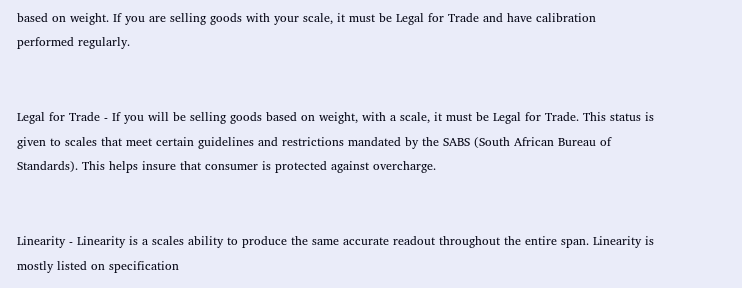based on weight. If you are selling goods with your scale, it must be Legal for Trade and have calibration performed regularly.


Legal for Trade - If you will be selling goods based on weight, with a scale, it must be Legal for Trade. This status is given to scales that meet certain guidelines and restrictions mandated by the SABS (South African Bureau of Standards). This helps insure that consumer is protected against overcharge.


Linearity - Linearity is a scales ability to produce the same accurate readout throughout the entire span. Linearity is mostly listed on specification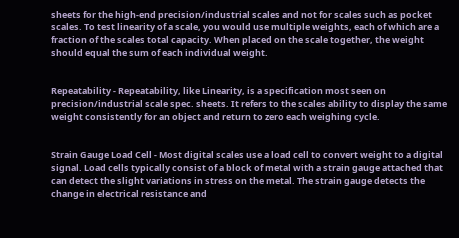sheets for the high-end precision/industrial scales and not for scales such as pocket scales. To test linearity of a scale, you would use multiple weights, each of which are a fraction of the scales total capacity. When placed on the scale together, the weight should equal the sum of each individual weight.


Repeatability - Repeatability, like Linearity, is a specification most seen on precision/industrial scale spec. sheets. It refers to the scales ability to display the same weight consistently for an object and return to zero each weighing cycle.


Strain Gauge Load Cell - Most digital scales use a load cell to convert weight to a digital signal. Load cells typically consist of a block of metal with a strain gauge attached that can detect the slight variations in stress on the metal. The strain gauge detects the change in electrical resistance and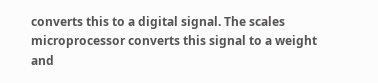converts this to a digital signal. The scales microprocessor converts this signal to a weight and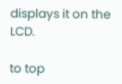displays it on the LCD.

to top